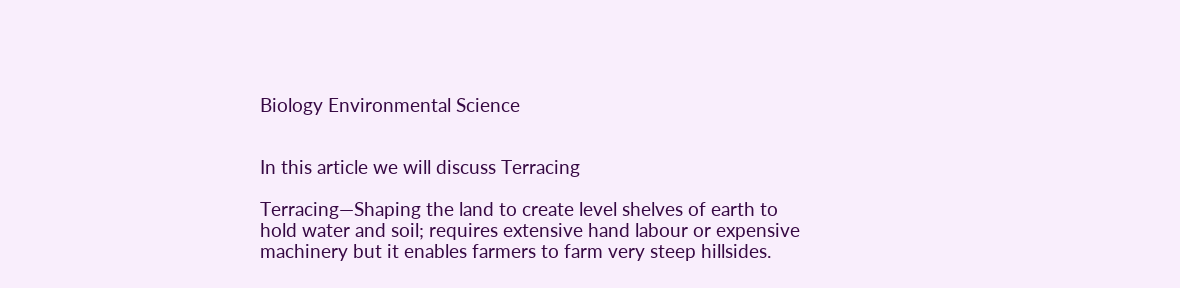Biology Environmental Science


In this article we will discuss Terracing

Terracing—Shaping the land to create level shelves of earth to hold water and soil; requires extensive hand labour or expensive machinery but it enables farmers to farm very steep hillsides.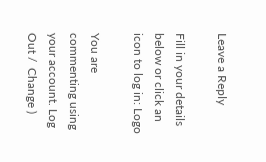Leave a Reply

Fill in your details below or click an icon to log in: Logo

You are commenting using your account. Log Out /  Change )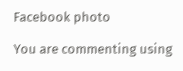Facebook photo

You are commenting using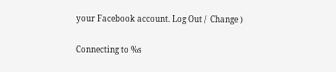your Facebook account. Log Out /  Change )

Connecting to %s